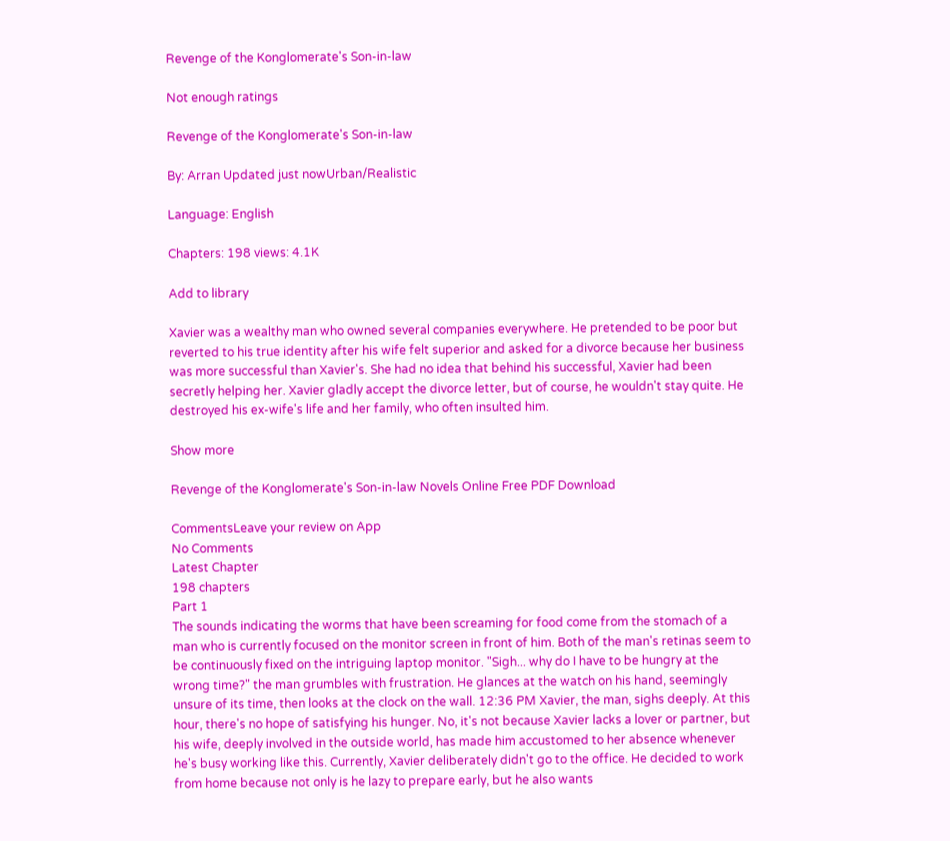Revenge of the Konglomerate's Son-in-law

Not enough ratings

Revenge of the Konglomerate's Son-in-law

By: Arran Updated just nowUrban/Realistic

Language: English

Chapters: 198 views: 4.1K

Add to library

Xavier was a wealthy man who owned several companies everywhere. He pretended to be poor but reverted to his true identity after his wife felt superior and asked for a divorce because her business was more successful than Xavier's. She had no idea that behind his successful, Xavier had been secretly helping her. Xavier gladly accept the divorce letter, but of course, he wouldn't stay quite. He destroyed his ex-wife's life and her family, who often insulted him.

Show more

Revenge of the Konglomerate's Son-in-law Novels Online Free PDF Download

CommentsLeave your review on App
No Comments
Latest Chapter
198 chapters
Part 1
The sounds indicating the worms that have been screaming for food come from the stomach of a man who is currently focused on the monitor screen in front of him. Both of the man's retinas seem to be continuously fixed on the intriguing laptop monitor. "Sigh... why do I have to be hungry at the wrong time?" the man grumbles with frustration. He glances at the watch on his hand, seemingly unsure of its time, then looks at the clock on the wall. 12:36 PM Xavier, the man, sighs deeply. At this hour, there's no hope of satisfying his hunger. No, it's not because Xavier lacks a lover or partner, but his wife, deeply involved in the outside world, has made him accustomed to her absence whenever he's busy working like this. Currently, Xavier deliberately didn't go to the office. He decided to work from home because not only is he lazy to prepare early, but he also wants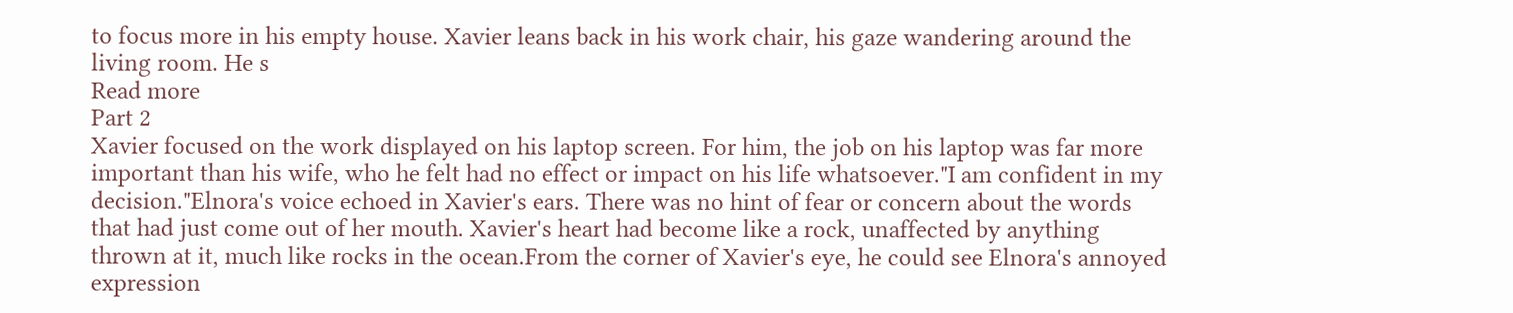to focus more in his empty house. Xavier leans back in his work chair, his gaze wandering around the living room. He s
Read more
Part 2
Xavier focused on the work displayed on his laptop screen. For him, the job on his laptop was far more important than his wife, who he felt had no effect or impact on his life whatsoever."I am confident in my decision."Elnora's voice echoed in Xavier's ears. There was no hint of fear or concern about the words that had just come out of her mouth. Xavier's heart had become like a rock, unaffected by anything thrown at it, much like rocks in the ocean.From the corner of Xavier's eye, he could see Elnora's annoyed expression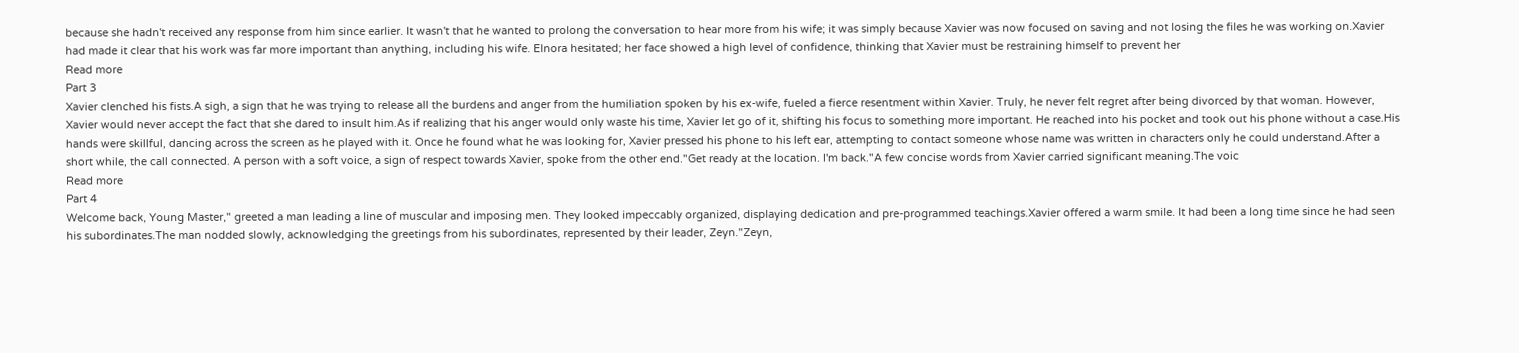because she hadn't received any response from him since earlier. It wasn't that he wanted to prolong the conversation to hear more from his wife; it was simply because Xavier was now focused on saving and not losing the files he was working on.Xavier had made it clear that his work was far more important than anything, including his wife. Elnora hesitated; her face showed a high level of confidence, thinking that Xavier must be restraining himself to prevent her
Read more
Part 3
Xavier clenched his fists.A sigh, a sign that he was trying to release all the burdens and anger from the humiliation spoken by his ex-wife, fueled a fierce resentment within Xavier. Truly, he never felt regret after being divorced by that woman. However, Xavier would never accept the fact that she dared to insult him.As if realizing that his anger would only waste his time, Xavier let go of it, shifting his focus to something more important. He reached into his pocket and took out his phone without a case.His hands were skillful, dancing across the screen as he played with it. Once he found what he was looking for, Xavier pressed his phone to his left ear, attempting to contact someone whose name was written in characters only he could understand.After a short while, the call connected. A person with a soft voice, a sign of respect towards Xavier, spoke from the other end."Get ready at the location. I'm back."A few concise words from Xavier carried significant meaning.The voic
Read more
Part 4
Welcome back, Young Master," greeted a man leading a line of muscular and imposing men. They looked impeccably organized, displaying dedication and pre-programmed teachings.Xavier offered a warm smile. It had been a long time since he had seen his subordinates.The man nodded slowly, acknowledging the greetings from his subordinates, represented by their leader, Zeyn."Zeyn,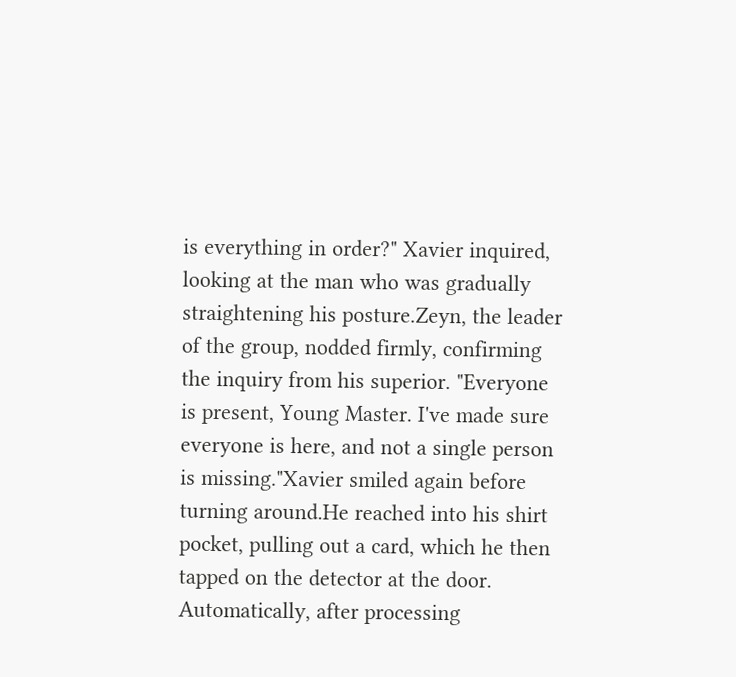is everything in order?" Xavier inquired, looking at the man who was gradually straightening his posture.Zeyn, the leader of the group, nodded firmly, confirming the inquiry from his superior. "Everyone is present, Young Master. I've made sure everyone is here, and not a single person is missing."Xavier smiled again before turning around.He reached into his shirt pocket, pulling out a card, which he then tapped on the detector at the door. Automatically, after processing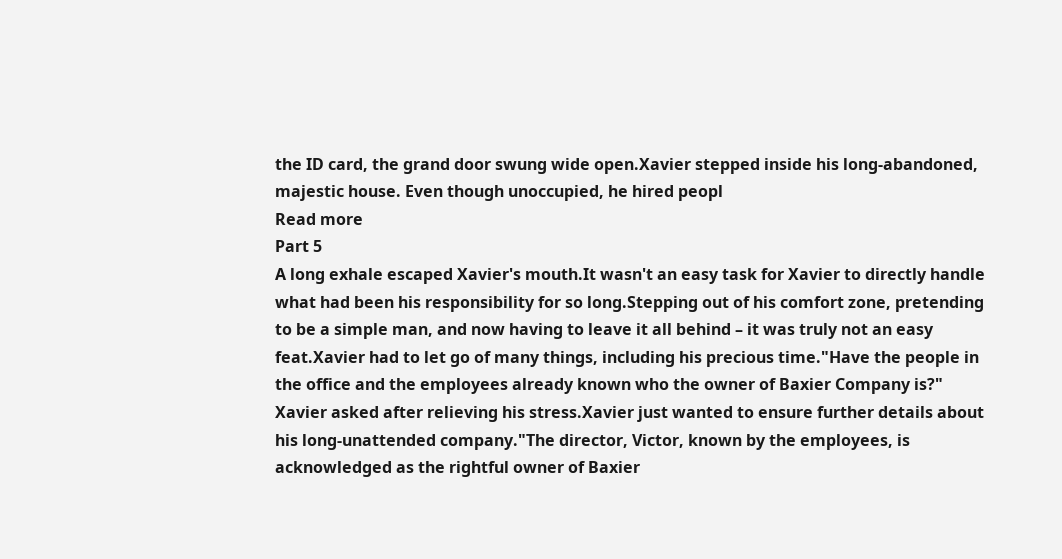the ID card, the grand door swung wide open.Xavier stepped inside his long-abandoned, majestic house. Even though unoccupied, he hired peopl
Read more
Part 5
A long exhale escaped Xavier's mouth.It wasn't an easy task for Xavier to directly handle what had been his responsibility for so long.Stepping out of his comfort zone, pretending to be a simple man, and now having to leave it all behind – it was truly not an easy feat.Xavier had to let go of many things, including his precious time."Have the people in the office and the employees already known who the owner of Baxier Company is?" Xavier asked after relieving his stress.Xavier just wanted to ensure further details about his long-unattended company."The director, Victor, known by the employees, is acknowledged as the rightful owner of Baxier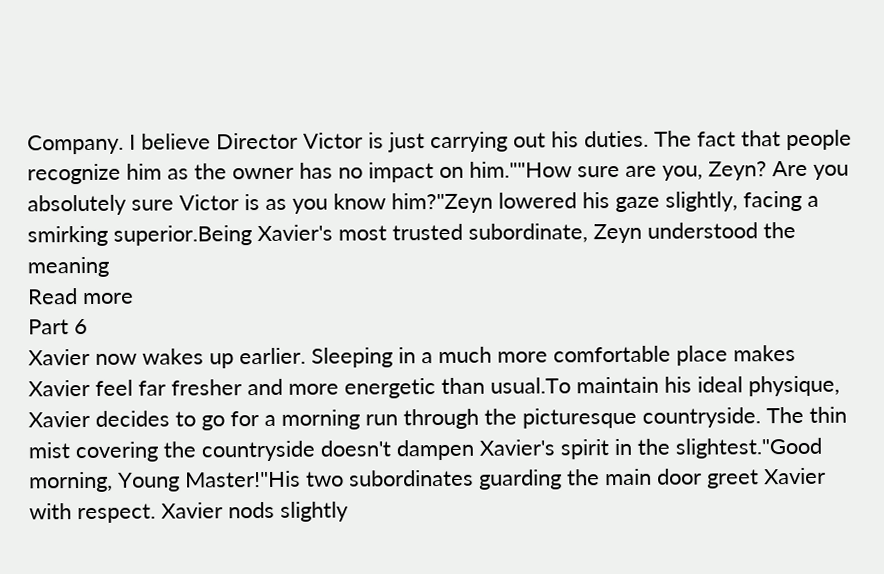Company. I believe Director Victor is just carrying out his duties. The fact that people recognize him as the owner has no impact on him.""How sure are you, Zeyn? Are you absolutely sure Victor is as you know him?"Zeyn lowered his gaze slightly, facing a smirking superior.Being Xavier's most trusted subordinate, Zeyn understood the meaning
Read more
Part 6
Xavier now wakes up earlier. Sleeping in a much more comfortable place makes Xavier feel far fresher and more energetic than usual.To maintain his ideal physique, Xavier decides to go for a morning run through the picturesque countryside. The thin mist covering the countryside doesn't dampen Xavier's spirit in the slightest."Good morning, Young Master!"His two subordinates guarding the main door greet Xavier with respect. Xavier nods slightly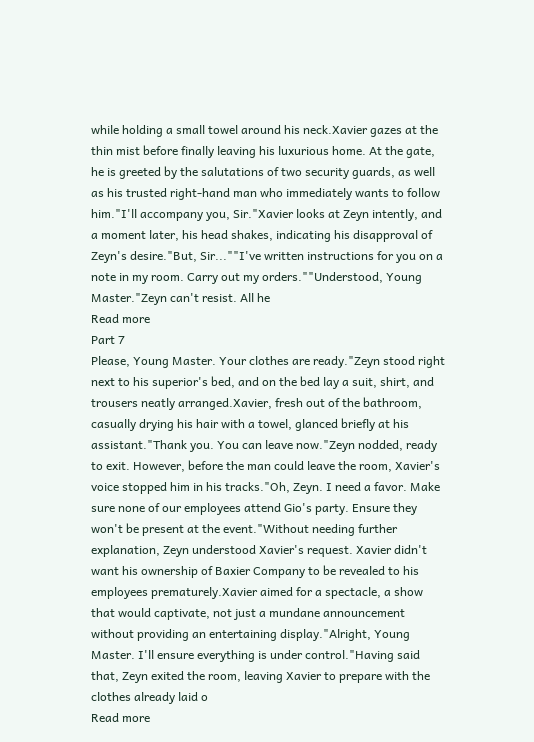while holding a small towel around his neck.Xavier gazes at the thin mist before finally leaving his luxurious home. At the gate, he is greeted by the salutations of two security guards, as well as his trusted right-hand man who immediately wants to follow him."I'll accompany you, Sir."Xavier looks at Zeyn intently, and a moment later, his head shakes, indicating his disapproval of Zeyn's desire."But, Sir...""I've written instructions for you on a note in my room. Carry out my orders.""Understood, Young Master."Zeyn can't resist. All he
Read more
Part 7
Please, Young Master. Your clothes are ready."Zeyn stood right next to his superior's bed, and on the bed lay a suit, shirt, and trousers neatly arranged.Xavier, fresh out of the bathroom, casually drying his hair with a towel, glanced briefly at his assistant."Thank you. You can leave now."Zeyn nodded, ready to exit. However, before the man could leave the room, Xavier's voice stopped him in his tracks."Oh, Zeyn. I need a favor. Make sure none of our employees attend Gio's party. Ensure they won't be present at the event."Without needing further explanation, Zeyn understood Xavier's request. Xavier didn't want his ownership of Baxier Company to be revealed to his employees prematurely.Xavier aimed for a spectacle, a show that would captivate, not just a mundane announcement without providing an entertaining display."Alright, Young Master. I'll ensure everything is under control."Having said that, Zeyn exited the room, leaving Xavier to prepare with the clothes already laid o
Read more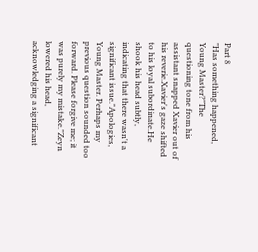Part 8
"Has something happened, Young Master?"The questioning tone from his assistant snapped Xavier out of his reverie.Xavier's gaze shifted to his loyal subordinate.He shook his head subtly, indicating that there wasn't a significant issue."Apologies, Young Master. Perhaps my previous question sounded too forward. Please forgive me; it was purely my mistake."Zeyn lowered his head, acknowledging a significant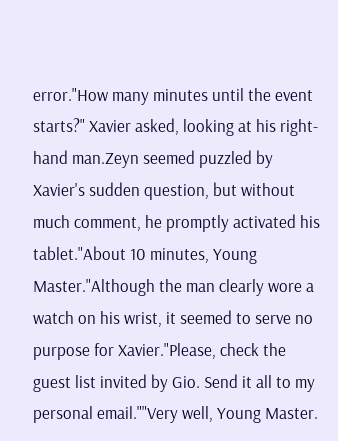error."How many minutes until the event starts?" Xavier asked, looking at his right-hand man.Zeyn seemed puzzled by Xavier's sudden question, but without much comment, he promptly activated his tablet."About 10 minutes, Young Master."Although the man clearly wore a watch on his wrist, it seemed to serve no purpose for Xavier."Please, check the guest list invited by Gio. Send it all to my personal email.""Very well, Young Master.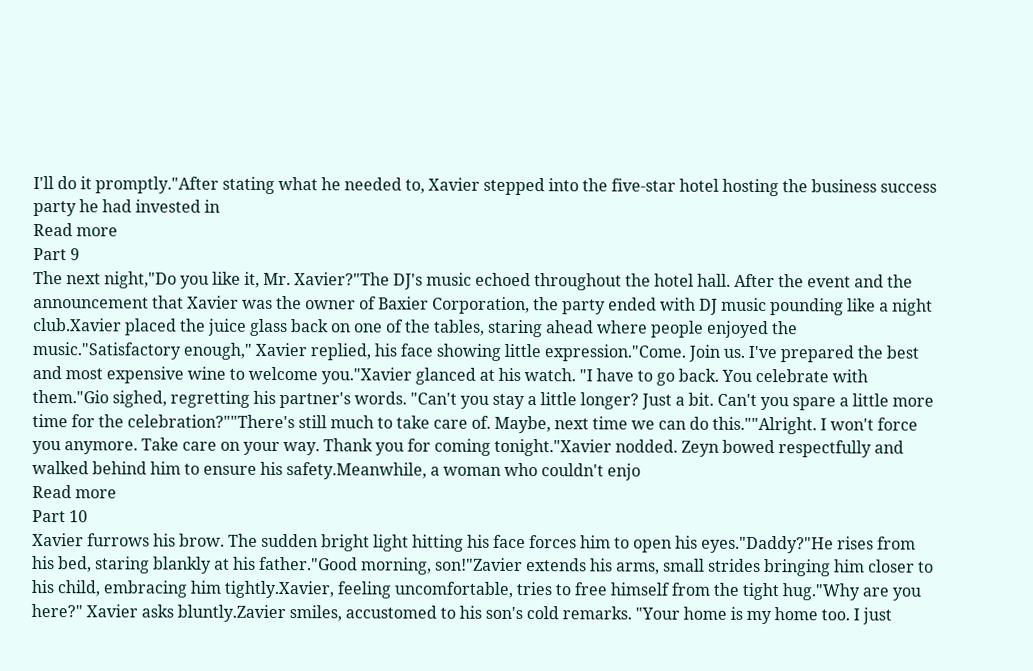I'll do it promptly."After stating what he needed to, Xavier stepped into the five-star hotel hosting the business success party he had invested in
Read more
Part 9
The next night,"Do you like it, Mr. Xavier?"The DJ's music echoed throughout the hotel hall. After the event and the announcement that Xavier was the owner of Baxier Corporation, the party ended with DJ music pounding like a night club.Xavier placed the juice glass back on one of the tables, staring ahead where people enjoyed the music."Satisfactory enough," Xavier replied, his face showing little expression."Come. Join us. I've prepared the best and most expensive wine to welcome you."Xavier glanced at his watch. "I have to go back. You celebrate with them."Gio sighed, regretting his partner's words. "Can't you stay a little longer? Just a bit. Can't you spare a little more time for the celebration?""There's still much to take care of. Maybe, next time we can do this.""Alright. I won't force you anymore. Take care on your way. Thank you for coming tonight."Xavier nodded. Zeyn bowed respectfully and walked behind him to ensure his safety.Meanwhile, a woman who couldn't enjo
Read more
Part 10
Xavier furrows his brow. The sudden bright light hitting his face forces him to open his eyes."Daddy?"He rises from his bed, staring blankly at his father."Good morning, son!"Zavier extends his arms, small strides bringing him closer to his child, embracing him tightly.Xavier, feeling uncomfortable, tries to free himself from the tight hug."Why are you here?" Xavier asks bluntly.Zavier smiles, accustomed to his son's cold remarks. "Your home is my home too. I just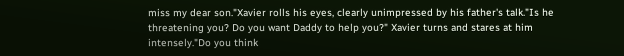miss my dear son."Xavier rolls his eyes, clearly unimpressed by his father's talk."Is he threatening you? Do you want Daddy to help you?" Xavier turns and stares at him intensely."Do you think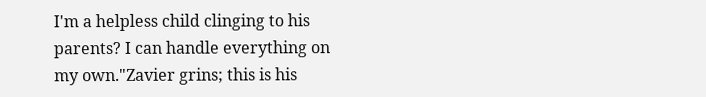I'm a helpless child clinging to his parents? I can handle everything on my own."Zavier grins; this is his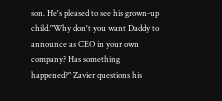son. He's pleased to see his grown-up child."Why don't you want Daddy to announce as CEO in your own company? Has something happened?" Zavier questions his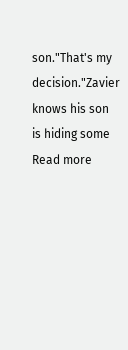son."That's my decision."Zavier knows his son is hiding some
Read more